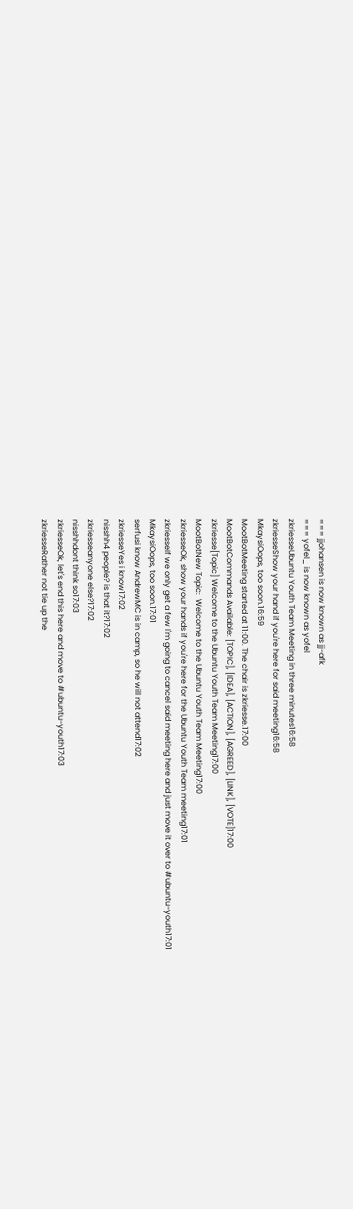=== jjohansen is now known as jj-afk
=== yofel_ is now known as yofel
zkriesseUbuntu Youth Team Meeting in three minutes16:58
zkriesseShow your hand if you're here for said meeting16:58
MkaysiOops, too soon.16:59
MootBotMeeting started at 11:00. The chair is zkriesse.17:00
MootBotCommands Available: [TOPIC], [IDEA], [ACTION], [AGREED], [LINK], [VOTE]17:00
zkriesse[Topic] Welcome to the Ubuntu Youth Team Meeting17:00
MootBotNew Topic:  Welcome to the Ubuntu Youth Team Meeting17:00
zkriesseOk, show your hands if you're here for the Ubuntu Youth Team meeting17:01
zkriesseIf we only get a few I'm going to cancel said meeting here and just move it over to #ubuntu-youth17:01
MkaysiOops, too soon.17:01
serfusi know AndrewMC is in camp, so he will not attend17:02
zkriesseYes i know17:02
nisshh4 people? is that it?17:02
zkriesseanyone else?17:02
nisshhdont think so17:03
zkriesseOk, let's end this here and move to #ubuntu-youth17:03
zkriesseRather not tie up the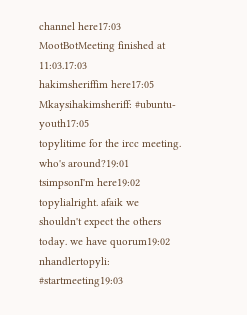channel here17:03
MootBotMeeting finished at 11:03.17:03
hakimsheriffim here17:05
Mkaysihakimsheriff: #ubuntu-youth17:05
topylitime for the ircc meeting. who's around?19:01
tsimpsonI'm here19:02
topylialright. afaik we shouldn't expect the others today. we have quorum19:02
nhandlertopyli: #startmeeting19:03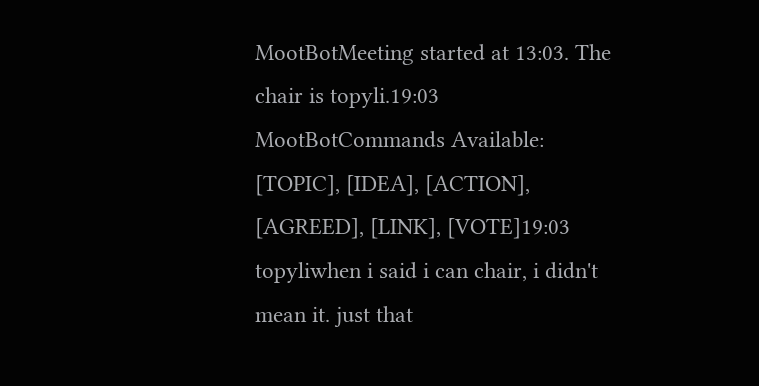MootBotMeeting started at 13:03. The chair is topyli.19:03
MootBotCommands Available: [TOPIC], [IDEA], [ACTION], [AGREED], [LINK], [VOTE]19:03
topyliwhen i said i can chair, i didn't mean it. just that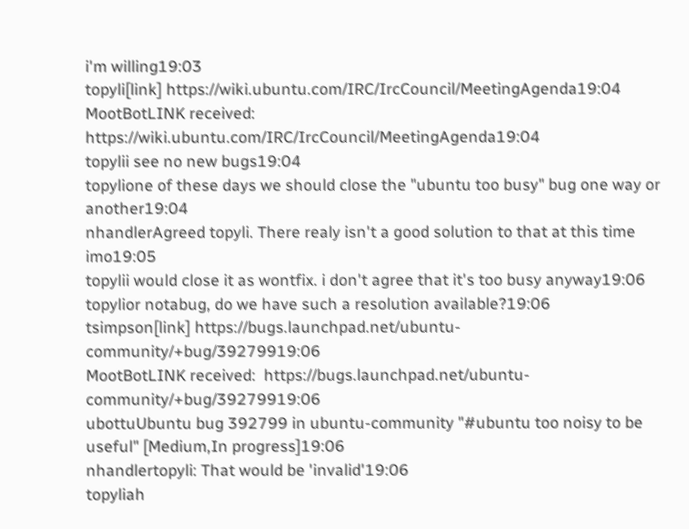i'm willing19:03
topyli[link] https://wiki.ubuntu.com/IRC/IrcCouncil/MeetingAgenda19:04
MootBotLINK received:  https://wiki.ubuntu.com/IRC/IrcCouncil/MeetingAgenda19:04
topylii see no new bugs19:04
topylione of these days we should close the "ubuntu too busy" bug one way or another19:04
nhandlerAgreed topyli. There realy isn't a good solution to that at this time imo19:05
topylii would close it as wontfix. i don't agree that it's too busy anyway19:06
topylior notabug, do we have such a resolution available?19:06
tsimpson[link] https://bugs.launchpad.net/ubuntu-community/+bug/39279919:06
MootBotLINK received:  https://bugs.launchpad.net/ubuntu-community/+bug/39279919:06
ubottuUbuntu bug 392799 in ubuntu-community "#ubuntu too noisy to be useful" [Medium,In progress]19:06
nhandlertopyli: That would be 'invalid'19:06
topyliah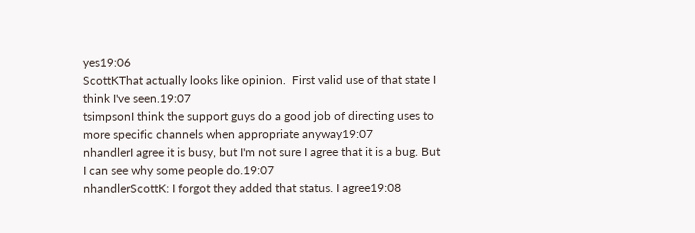yes19:06
ScottKThat actually looks like opinion.  First valid use of that state I think I've seen.19:07
tsimpsonI think the support guys do a good job of directing uses to more specific channels when appropriate anyway19:07
nhandlerI agree it is busy, but I'm not sure I agree that it is a bug. But I can see why some people do.19:07
nhandlerScottK: I forgot they added that status. I agree19:08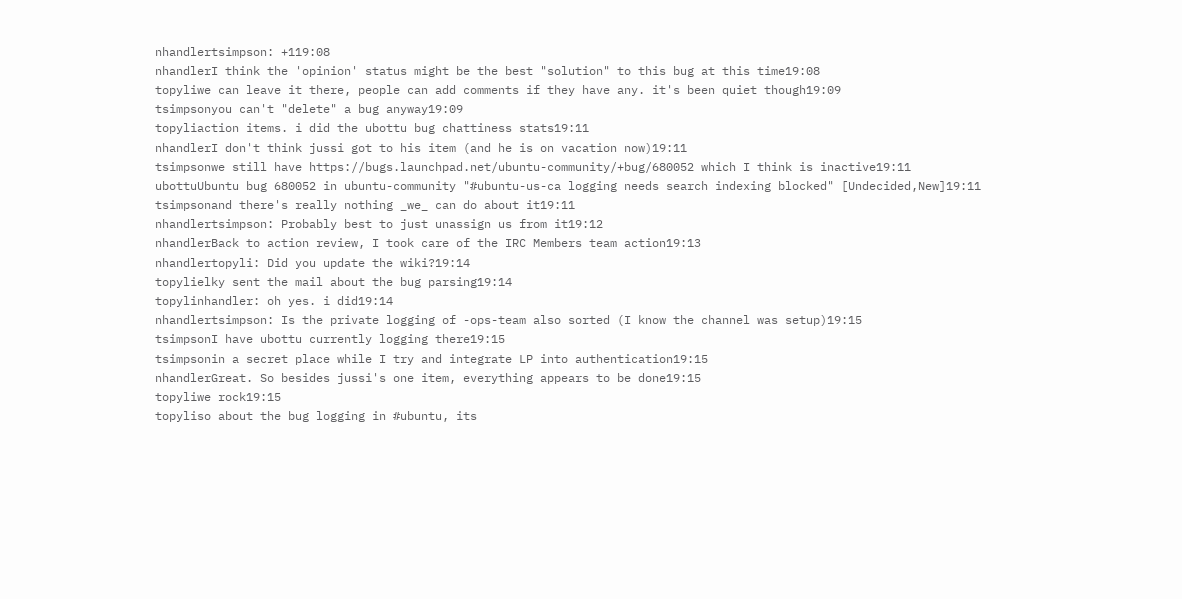nhandlertsimpson: +119:08
nhandlerI think the 'opinion' status might be the best "solution" to this bug at this time19:08
topyliwe can leave it there, people can add comments if they have any. it's been quiet though19:09
tsimpsonyou can't "delete" a bug anyway19:09
topyliaction items. i did the ubottu bug chattiness stats19:11
nhandlerI don't think jussi got to his item (and he is on vacation now)19:11
tsimpsonwe still have https://bugs.launchpad.net/ubuntu-community/+bug/680052 which I think is inactive19:11
ubottuUbuntu bug 680052 in ubuntu-community "#ubuntu-us-ca logging needs search indexing blocked" [Undecided,New]19:11
tsimpsonand there's really nothing _we_ can do about it19:11
nhandlertsimpson: Probably best to just unassign us from it19:12
nhandlerBack to action review, I took care of the IRC Members team action19:13
nhandlertopyli: Did you update the wiki?19:14
topylielky sent the mail about the bug parsing19:14
topylinhandler: oh yes. i did19:14
nhandlertsimpson: Is the private logging of -ops-team also sorted (I know the channel was setup)19:15
tsimpsonI have ubottu currently logging there19:15
tsimpsonin a secret place while I try and integrate LP into authentication19:15
nhandlerGreat. So besides jussi's one item, everything appears to be done19:15
topyliwe rock19:15
topyliso about the bug logging in #ubuntu, its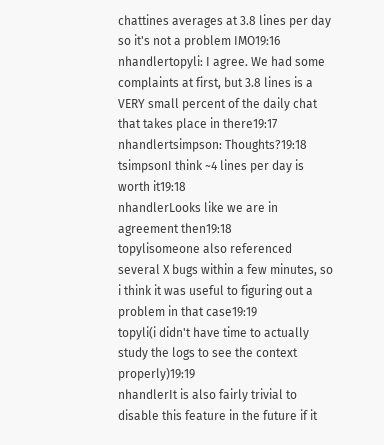chattines averages at 3.8 lines per day so it's not a problem IMO19:16
nhandlertopyli: I agree. We had some complaints at first, but 3.8 lines is a VERY small percent of the daily chat that takes place in there19:17
nhandlertsimpson: Thoughts?19:18
tsimpsonI think ~4 lines per day is worth it19:18
nhandlerLooks like we are in agreement then19:18
topylisomeone also referenced several X bugs within a few minutes, so i think it was useful to figuring out a problem in that case19:19
topyli(i didn't have time to actually study the logs to see the context properly)19:19
nhandlerIt is also fairly trivial to disable this feature in the future if it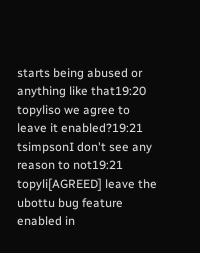starts being abused or anything like that19:20
topyliso we agree to leave it enabled?19:21
tsimpsonI don't see any reason to not19:21
topyli[AGREED] leave the ubottu bug feature enabled in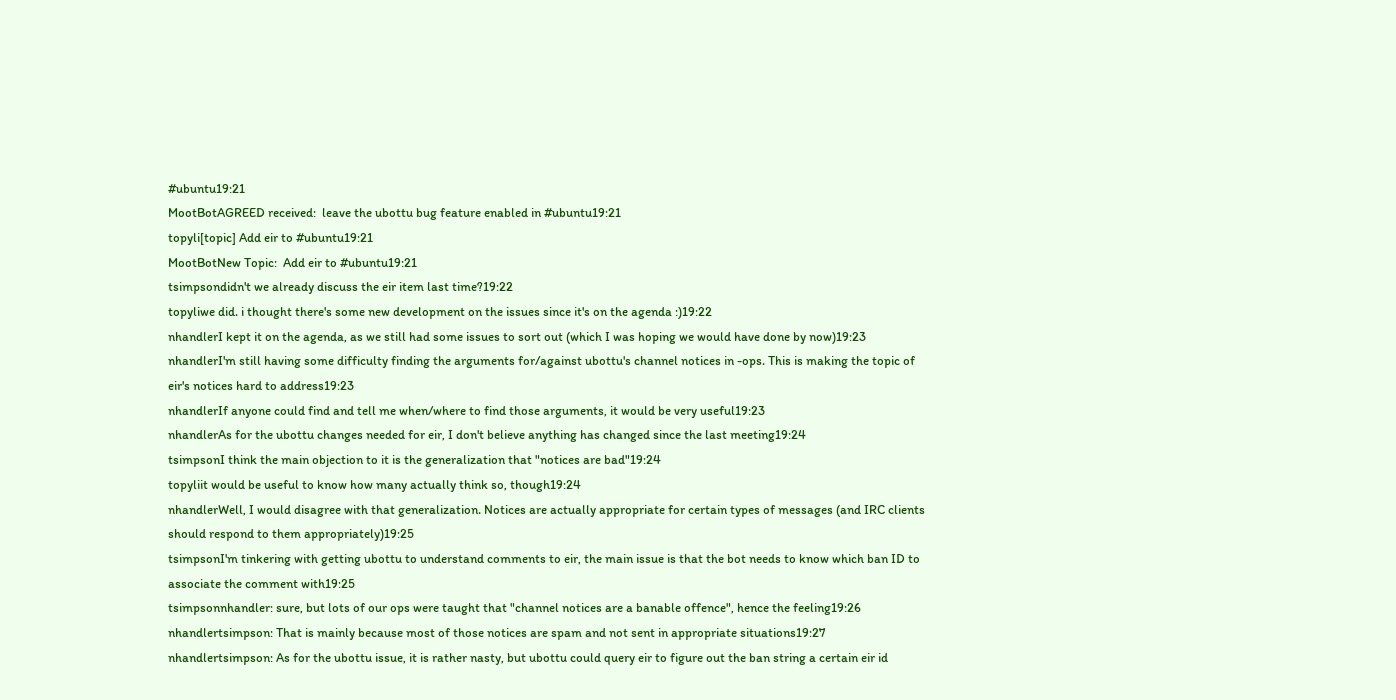#ubuntu19:21
MootBotAGREED received:  leave the ubottu bug feature enabled in #ubuntu19:21
topyli[topic] Add eir to #ubuntu19:21
MootBotNew Topic:  Add eir to #ubuntu19:21
tsimpsondidn't we already discuss the eir item last time?19:22
topyliwe did. i thought there's some new development on the issues since it's on the agenda :)19:22
nhandlerI kept it on the agenda, as we still had some issues to sort out (which I was hoping we would have done by now)19:23
nhandlerI'm still having some difficulty finding the arguments for/against ubottu's channel notices in -ops. This is making the topic of eir's notices hard to address19:23
nhandlerIf anyone could find and tell me when/where to find those arguments, it would be very useful19:23
nhandlerAs for the ubottu changes needed for eir, I don't believe anything has changed since the last meeting19:24
tsimpsonI think the main objection to it is the generalization that "notices are bad"19:24
topyliit would be useful to know how many actually think so, though19:24
nhandlerWell, I would disagree with that generalization. Notices are actually appropriate for certain types of messages (and IRC clients should respond to them appropriately)19:25
tsimpsonI'm tinkering with getting ubottu to understand comments to eir, the main issue is that the bot needs to know which ban ID to associate the comment with19:25
tsimpsonnhandler: sure, but lots of our ops were taught that "channel notices are a banable offence", hence the feeling19:26
nhandlertsimpson: That is mainly because most of those notices are spam and not sent in appropriate situations19:27
nhandlertsimpson: As for the ubottu issue, it is rather nasty, but ubottu could query eir to figure out the ban string a certain eir id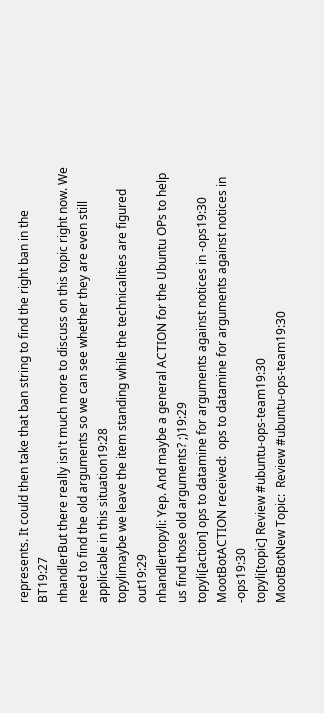represents. It could then take that ban string to find the right ban in the BT19:27
nhandlerBut there really isn't much more to discuss on this topic right now. We need to find the old arguments so we can see whether they are even still applicable in this situation19:28
topylimaybe we leave the item standing while the technicalities are figured out19:29
nhandlertopyli: Yep. And maybe a general ACTION for the Ubuntu OPs to help us find those old arguments? ;)19:29
topyli[action] ops to datamine for arguments against notices in -ops19:30
MootBotACTION received:  ops to datamine for arguments against notices in -ops19:30
topyli[topic] Review #ubuntu-ops-team19:30
MootBotNew Topic:  Review #ubuntu-ops-team19:30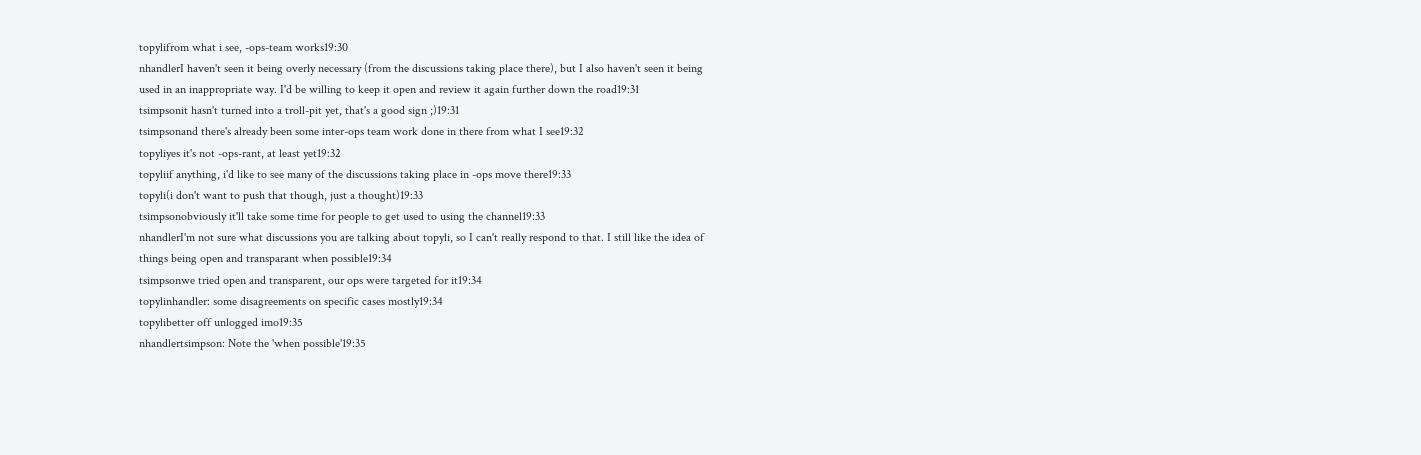topylifrom what i see, -ops-team works19:30
nhandlerI haven't seen it being overly necessary (from the discussions taking place there), but I also haven't seen it being used in an inappropriate way. I'd be willing to keep it open and review it again further down the road19:31
tsimpsonit hasn't turned into a troll-pit yet, that's a good sign ;)19:31
tsimpsonand there's already been some inter-ops team work done in there from what I see19:32
topyliyes it's not -ops-rant, at least yet19:32
topyliif anything, i'd like to see many of the discussions taking place in -ops move there19:33
topyli(i don't want to push that though, just a thought)19:33
tsimpsonobviously it'll take some time for people to get used to using the channel19:33
nhandlerI'm not sure what discussions you are talking about topyli, so I can't really respond to that. I still like the idea of things being open and transparant when possible19:34
tsimpsonwe tried open and transparent, our ops were targeted for it19:34
topylinhandler: some disagreements on specific cases mostly19:34
topylibetter off unlogged imo19:35
nhandlertsimpson: Note the 'when possible'19:35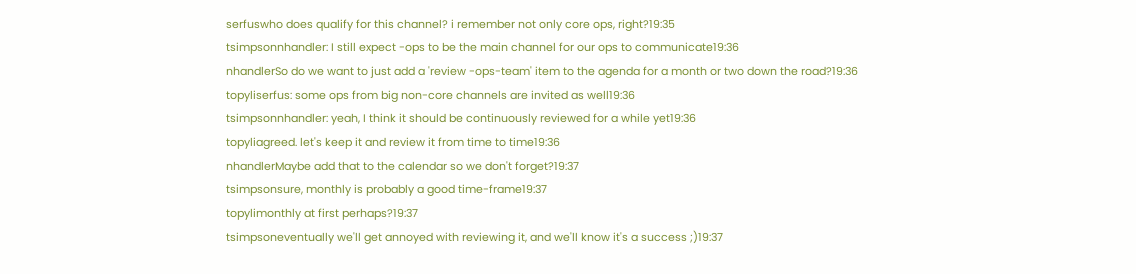serfuswho does qualify for this channel? i remember not only core ops, right?19:35
tsimpsonnhandler: I still expect -ops to be the main channel for our ops to communicate19:36
nhandlerSo do we want to just add a 'review -ops-team' item to the agenda for a month or two down the road?19:36
topyliserfus: some ops from big non-core channels are invited as well19:36
tsimpsonnhandler: yeah, I think it should be continuously reviewed for a while yet19:36
topyliagreed. let's keep it and review it from time to time19:36
nhandlerMaybe add that to the calendar so we don't forget?19:37
tsimpsonsure, monthly is probably a good time-frame19:37
topylimonthly at first perhaps?19:37
tsimpsoneventually we'll get annoyed with reviewing it, and we'll know it's a success ;)19:37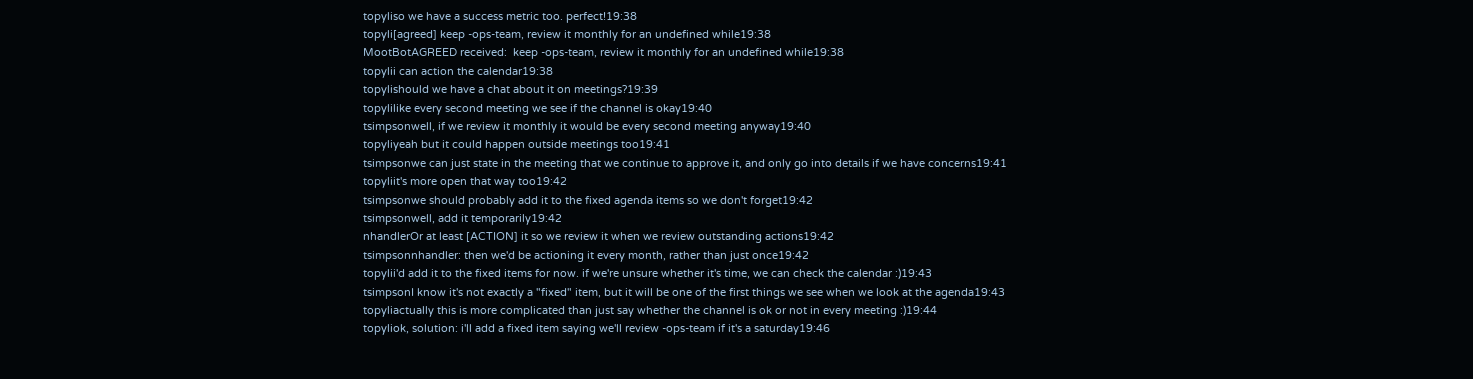topyliso we have a success metric too. perfect!19:38
topyli[agreed] keep -ops-team, review it monthly for an undefined while19:38
MootBotAGREED received:  keep -ops-team, review it monthly for an undefined while19:38
topylii can action the calendar19:38
topylishould we have a chat about it on meetings?19:39
topylilike every second meeting we see if the channel is okay19:40
tsimpsonwell, if we review it monthly it would be every second meeting anyway19:40
topyliyeah but it could happen outside meetings too19:41
tsimpsonwe can just state in the meeting that we continue to approve it, and only go into details if we have concerns19:41
topyliit's more open that way too19:42
tsimpsonwe should probably add it to the fixed agenda items so we don't forget19:42
tsimpsonwell, add it temporarily19:42
nhandlerOr at least [ACTION] it so we review it when we review outstanding actions19:42
tsimpsonnhandler: then we'd be actioning it every month, rather than just once19:42
topylii'd add it to the fixed items for now. if we're unsure whether it's time, we can check the calendar :)19:43
tsimpsonI know it's not exactly a "fixed" item, but it will be one of the first things we see when we look at the agenda19:43
topyliactually this is more complicated than just say whether the channel is ok or not in every meeting :)19:44
topyliok, solution: i'll add a fixed item saying we'll review -ops-team if it's a saturday19:46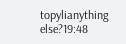topylianything else?19:48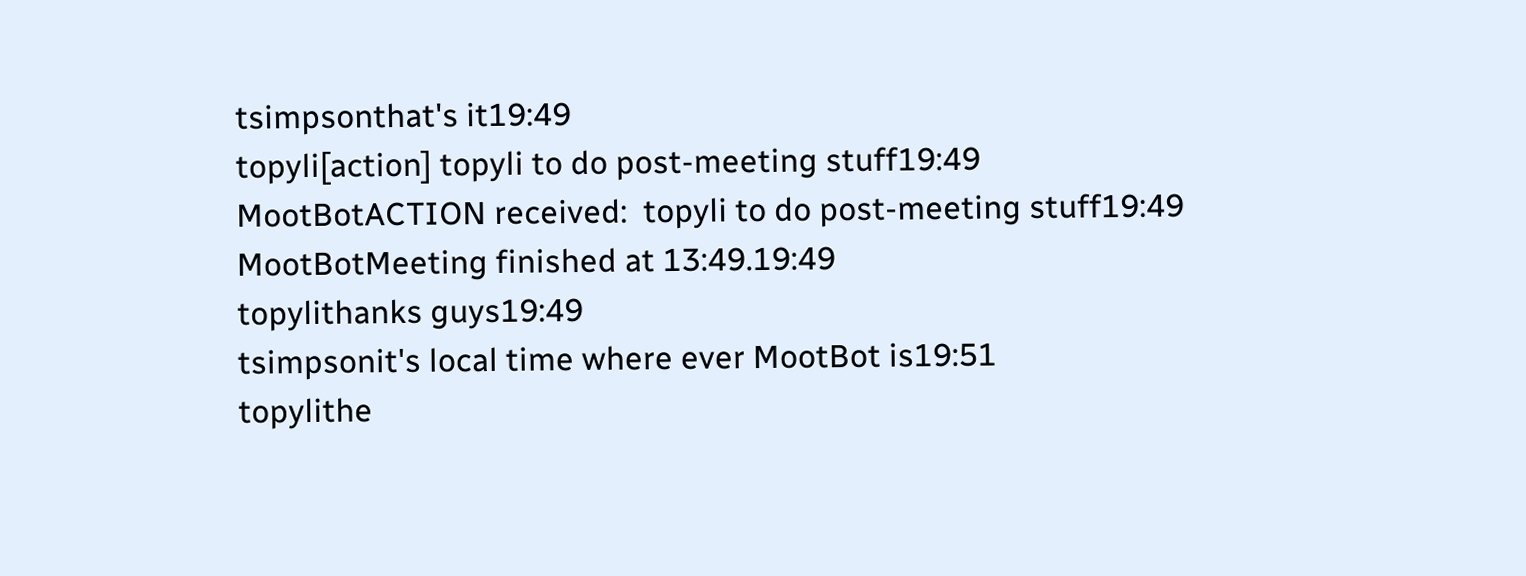tsimpsonthat's it19:49
topyli[action] topyli to do post-meeting stuff19:49
MootBotACTION received:  topyli to do post-meeting stuff19:49
MootBotMeeting finished at 13:49.19:49
topylithanks guys19:49
tsimpsonit's local time where ever MootBot is19:51
topylithe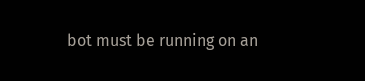bot must be running on an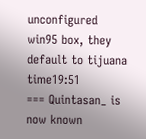unconfigured win95 box, they default to tijuana time19:51
=== Quintasan_ is now known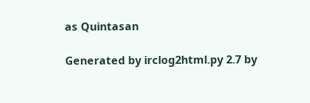as Quintasan

Generated by irclog2html.py 2.7 by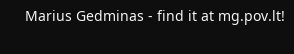Marius Gedminas - find it at mg.pov.lt!